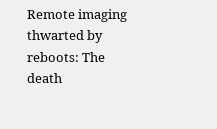Remote imaging thwarted by reboots: The death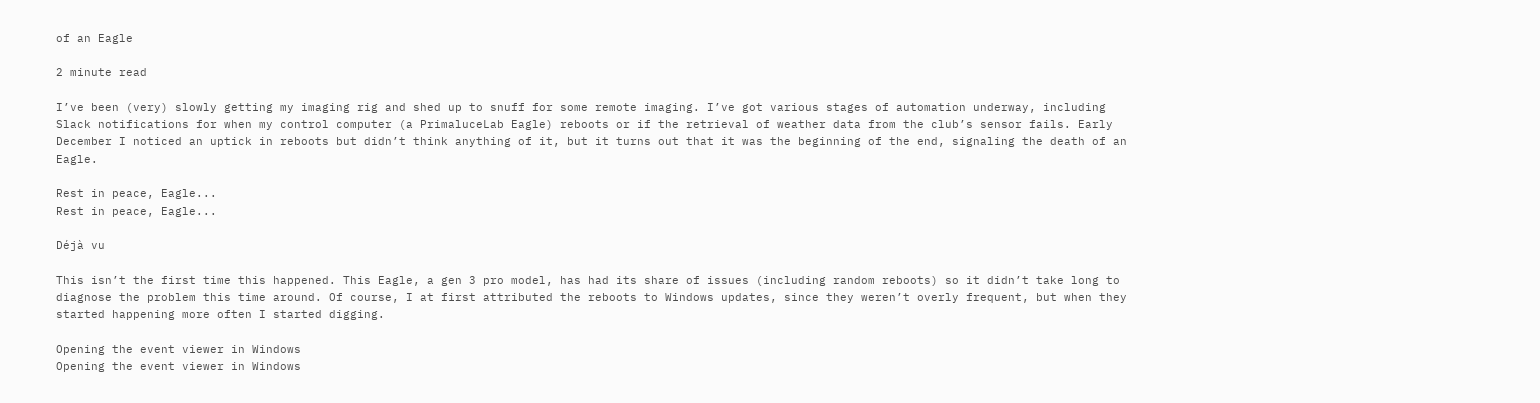of an Eagle

2 minute read

I’ve been (very) slowly getting my imaging rig and shed up to snuff for some remote imaging. I’ve got various stages of automation underway, including Slack notifications for when my control computer (a PrimaluceLab Eagle) reboots or if the retrieval of weather data from the club’s sensor fails. Early December I noticed an uptick in reboots but didn’t think anything of it, but it turns out that it was the beginning of the end, signaling the death of an Eagle.

Rest in peace, Eagle...
Rest in peace, Eagle...

Déjà vu

This isn’t the first time this happened. This Eagle, a gen 3 pro model, has had its share of issues (including random reboots) so it didn’t take long to diagnose the problem this time around. Of course, I at first attributed the reboots to Windows updates, since they weren’t overly frequent, but when they started happening more often I started digging.

Opening the event viewer in Windows
Opening the event viewer in Windows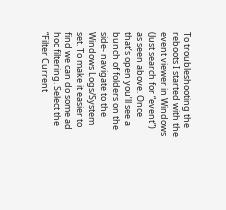To troubleshooting the reboots I started with the event viewer in Windows (Just search for “event”) as seen above. Once that’s open you’ll see a bunch of folders on the side- navigate to the Windows Logs/System set. To make it easier to find we can do some ad hoc filtering. Select the “Filter Current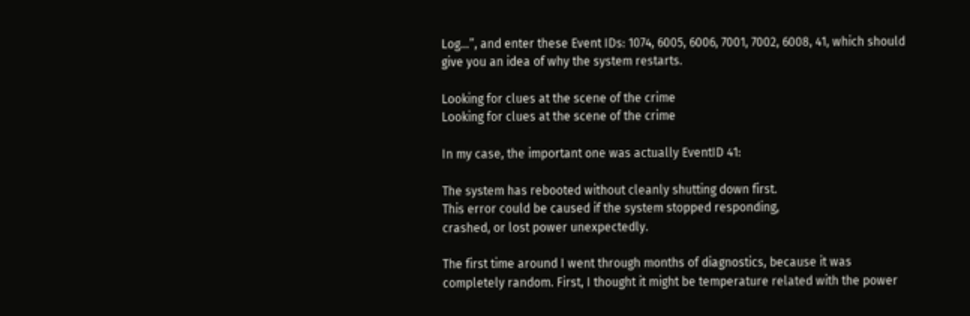Log…”, and enter these Event IDs: 1074, 6005, 6006, 7001, 7002, 6008, 41, which should give you an idea of why the system restarts.

Looking for clues at the scene of the crime
Looking for clues at the scene of the crime

In my case, the important one was actually EventID 41:

The system has rebooted without cleanly shutting down first.
This error could be caused if the system stopped responding,
crashed, or lost power unexpectedly.

The first time around I went through months of diagnostics, because it was completely random. First, I thought it might be temperature related with the power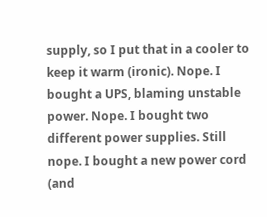supply, so I put that in a cooler to keep it warm (ironic). Nope. I bought a UPS, blaming unstable power. Nope. I bought two different power supplies. Still nope. I bought a new power cord (and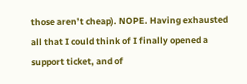those aren’t cheap). NOPE. Having exhausted all that I could think of I finally opened a support ticket, and of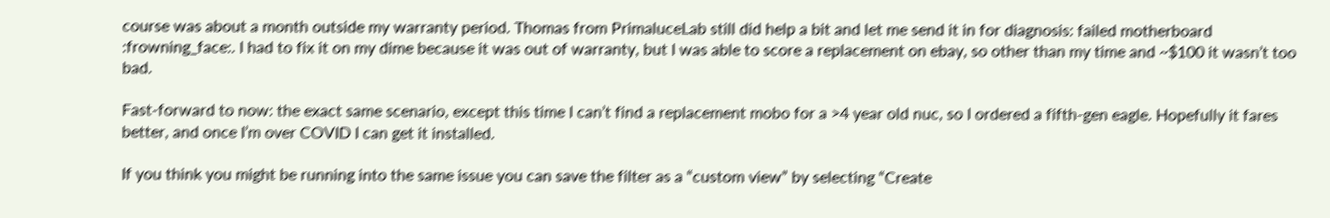course was about a month outside my warranty period. Thomas from PrimaluceLab still did help a bit and let me send it in for diagnosis: failed motherboard :frowning_face:. I had to fix it on my dime because it was out of warranty, but I was able to score a replacement on ebay, so other than my time and ~$100 it wasn’t too bad.

Fast-forward to now: the exact same scenario, except this time I can’t find a replacement mobo for a >4 year old nuc, so I ordered a fifth-gen eagle. Hopefully it fares better, and once I’m over COVID I can get it installed.

If you think you might be running into the same issue you can save the filter as a “custom view” by selecting “Create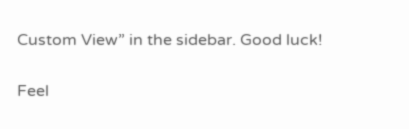Custom View” in the sidebar. Good luck!

Feel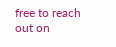free to reach out on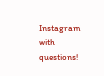Instagram with questions!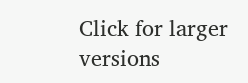Click for larger versions